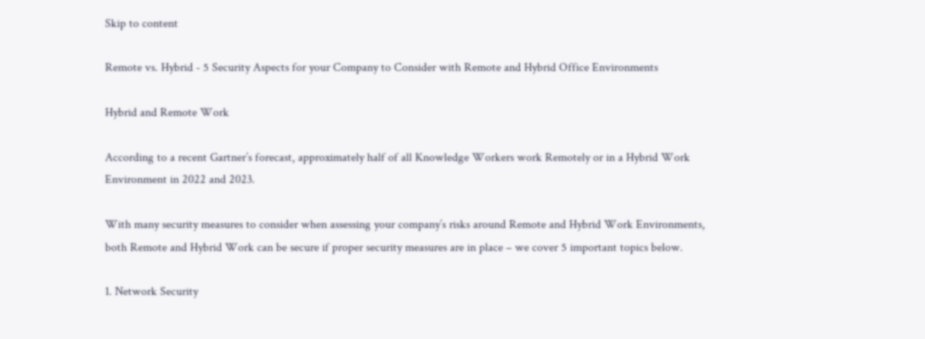Skip to content

Remote vs. Hybrid - 5 Security Aspects for your Company to Consider with Remote and Hybrid Office Environments

Hybrid and Remote Work

According to a recent Gartner’s forecast, approximately half of all Knowledge Workers work Remotely or in a Hybrid Work Environment in 2022 and 2023.

With many security measures to consider when assessing your company’s risks around Remote and Hybrid Work Environments, both Remote and Hybrid Work can be secure if proper security measures are in place – we cover 5 important topics below.

1. Network Security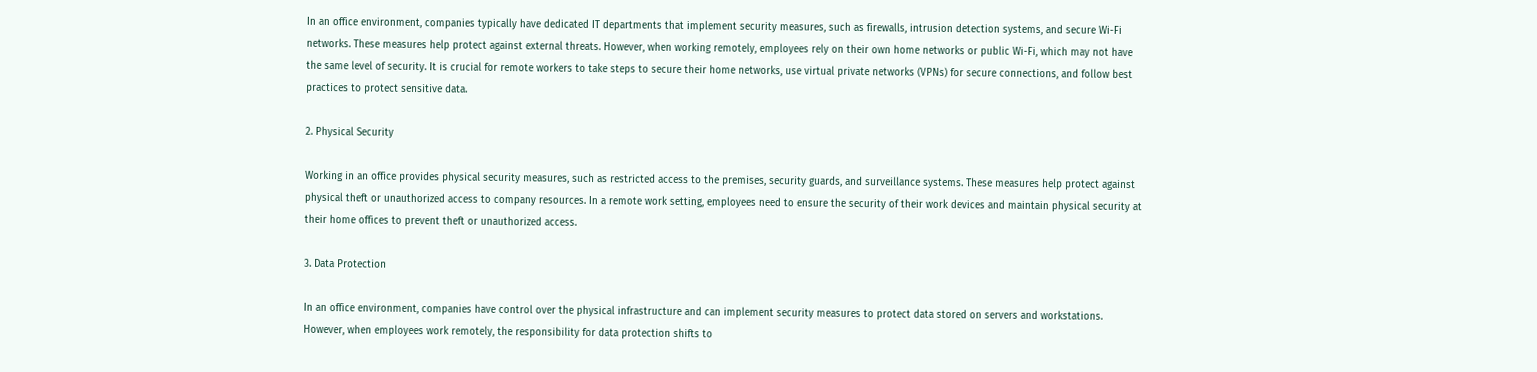In an office environment, companies typically have dedicated IT departments that implement security measures, such as firewalls, intrusion detection systems, and secure Wi-Fi networks. These measures help protect against external threats. However, when working remotely, employees rely on their own home networks or public Wi-Fi, which may not have the same level of security. It is crucial for remote workers to take steps to secure their home networks, use virtual private networks (VPNs) for secure connections, and follow best practices to protect sensitive data.

2. Physical Security

Working in an office provides physical security measures, such as restricted access to the premises, security guards, and surveillance systems. These measures help protect against physical theft or unauthorized access to company resources. In a remote work setting, employees need to ensure the security of their work devices and maintain physical security at their home offices to prevent theft or unauthorized access.

3. Data Protection

In an office environment, companies have control over the physical infrastructure and can implement security measures to protect data stored on servers and workstations. However, when employees work remotely, the responsibility for data protection shifts to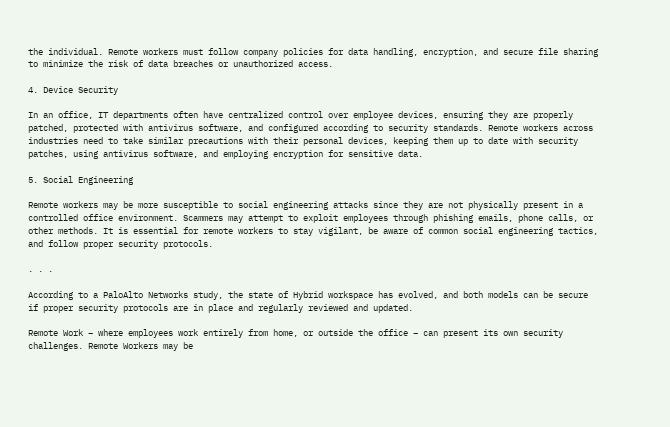the individual. Remote workers must follow company policies for data handling, encryption, and secure file sharing to minimize the risk of data breaches or unauthorized access.

4. Device Security

In an office, IT departments often have centralized control over employee devices, ensuring they are properly patched, protected with antivirus software, and configured according to security standards. Remote workers across industries need to take similar precautions with their personal devices, keeping them up to date with security patches, using antivirus software, and employing encryption for sensitive data.

5. Social Engineering

Remote workers may be more susceptible to social engineering attacks since they are not physically present in a controlled office environment. Scammers may attempt to exploit employees through phishing emails, phone calls, or other methods. It is essential for remote workers to stay vigilant, be aware of common social engineering tactics, and follow proper security protocols.

. . .

According to a PaloAlto Networks study, the state of Hybrid workspace has evolved, and both models can be secure if proper security protocols are in place and regularly reviewed and updated.

Remote Work – where employees work entirely from home, or outside the office – can present its own security challenges. Remote Workers may be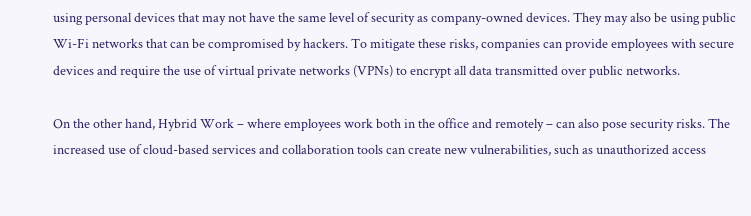using personal devices that may not have the same level of security as company-owned devices. They may also be using public Wi-Fi networks that can be compromised by hackers. To mitigate these risks, companies can provide employees with secure devices and require the use of virtual private networks (VPNs) to encrypt all data transmitted over public networks.

On the other hand, Hybrid Work – where employees work both in the office and remotely – can also pose security risks. The increased use of cloud-based services and collaboration tools can create new vulnerabilities, such as unauthorized access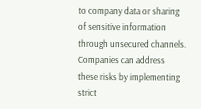to company data or sharing of sensitive information through unsecured channels. Companies can address these risks by implementing strict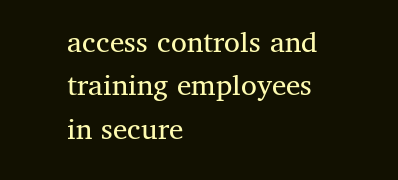access controls and training employees in secure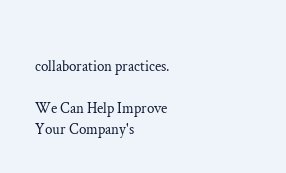collaboration practices.

We Can Help Improve Your Company's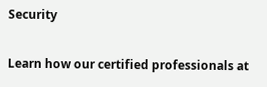Security

Learn how our certified professionals at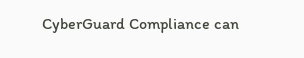CyberGuard Compliance can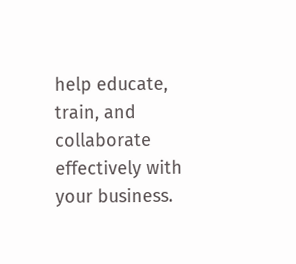help educate, train, and collaborate effectively with your business.